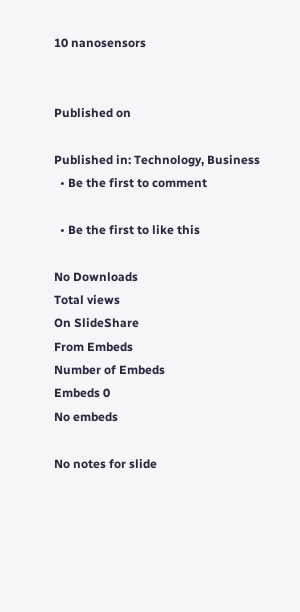10 nanosensors


Published on

Published in: Technology, Business
  • Be the first to comment

  • Be the first to like this

No Downloads
Total views
On SlideShare
From Embeds
Number of Embeds
Embeds 0
No embeds

No notes for slide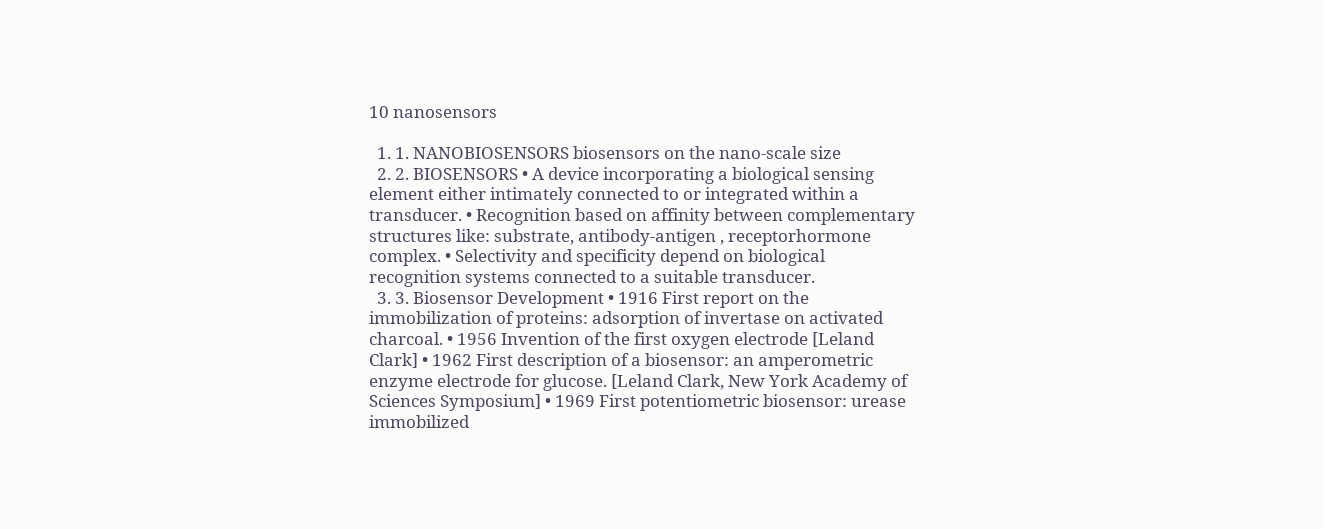10 nanosensors

  1. 1. NANOBIOSENSORS biosensors on the nano-scale size
  2. 2. BIOSENSORS • A device incorporating a biological sensing element either intimately connected to or integrated within a transducer. • Recognition based on affinity between complementary structures like: substrate, antibody-antigen , receptorhormone complex. • Selectivity and specificity depend on biological recognition systems connected to a suitable transducer.
  3. 3. Biosensor Development • 1916 First report on the immobilization of proteins: adsorption of invertase on activated charcoal. • 1956 Invention of the first oxygen electrode [Leland Clark] • 1962 First description of a biosensor: an amperometric enzyme electrode for glucose. [Leland Clark, New York Academy of Sciences Symposium] • 1969 First potentiometric biosensor: urease immobilized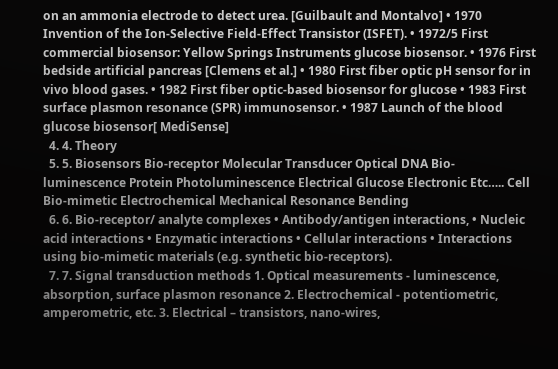on an ammonia electrode to detect urea. [Guilbault and Montalvo] • 1970 Invention of the Ion-Selective Field-Effect Transistor (ISFET). • 1972/5 First commercial biosensor: Yellow Springs Instruments glucose biosensor. • 1976 First bedside artificial pancreas [Clemens et al.] • 1980 First fiber optic pH sensor for in vivo blood gases. • 1982 First fiber optic-based biosensor for glucose • 1983 First surface plasmon resonance (SPR) immunosensor. • 1987 Launch of the blood glucose biosensor[ MediSense]
  4. 4. Theory
  5. 5. Biosensors Bio-receptor Molecular Transducer Optical DNA Bio-luminescence Protein Photoluminescence Electrical Glucose Electronic Etc….. Cell Bio-mimetic Electrochemical Mechanical Resonance Bending
  6. 6. Bio-receptor/ analyte complexes • Antibody/antigen interactions, • Nucleic acid interactions • Enzymatic interactions • Cellular interactions • Interactions using bio-mimetic materials (e.g. synthetic bio-receptors).
  7. 7. Signal transduction methods 1. Optical measurements - luminescence, absorption, surface plasmon resonance 2. Electrochemical - potentiometric, amperometric, etc. 3. Electrical – transistors, nano-wires,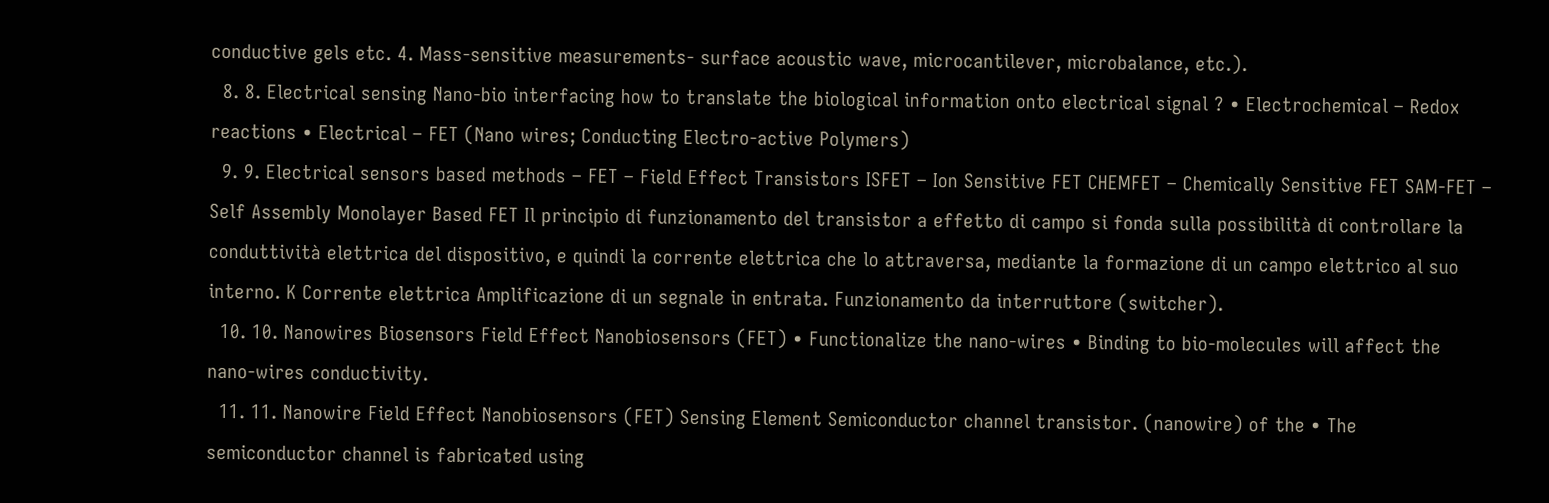conductive gels etc. 4. Mass-sensitive measurements- surface acoustic wave, microcantilever, microbalance, etc.).
  8. 8. Electrical sensing Nano-bio interfacing how to translate the biological information onto electrical signal ? • Electrochemical – Redox reactions • Electrical – FET (Nano wires; Conducting Electro-active Polymers)
  9. 9. Electrical sensors based methods – FET – Field Effect Transistors ISFET – Ion Sensitive FET CHEMFET – Chemically Sensitive FET SAM-FET – Self Assembly Monolayer Based FET Il principio di funzionamento del transistor a effetto di campo si fonda sulla possibilità di controllare la conduttività elettrica del dispositivo, e quindi la corrente elettrica che lo attraversa, mediante la formazione di un campo elettrico al suo interno. K Corrente elettrica Amplificazione di un segnale in entrata. Funzionamento da interruttore (switcher).
  10. 10. Nanowires Biosensors Field Effect Nanobiosensors (FET) • Functionalize the nano-wires • Binding to bio-molecules will affect the nano-wires conductivity.
  11. 11. Nanowire Field Effect Nanobiosensors (FET) Sensing Element Semiconductor channel transistor. (nanowire) of the • The semiconductor channel is fabricated using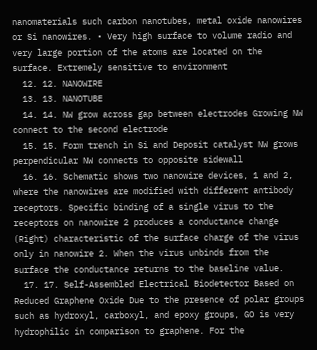nanomaterials such carbon nanotubes, metal oxide nanowires or Si nanowires. • Very high surface to volume radio and very large portion of the atoms are located on the surface. Extremely sensitive to environment
  12. 12. NANOWIRE
  13. 13. NANOTUBE
  14. 14. NW grow across gap between electrodes Growing NW connect to the second electrode
  15. 15. Form trench in Si and Deposit catalyst NW grows perpendicular NW connects to opposite sidewall
  16. 16. Schematic shows two nanowire devices, 1 and 2, where the nanowires are modified with different antibody receptors. Specific binding of a single virus to the receptors on nanowire 2 produces a conductance change (Right) characteristic of the surface charge of the virus only in nanowire 2. When the virus unbinds from the surface the conductance returns to the baseline value.
  17. 17. Self-Assembled Electrical Biodetector Based on Reduced Graphene Oxide Due to the presence of polar groups such as hydroxyl, carboxyl, and epoxy groups, GO is very hydrophilic in comparison to graphene. For the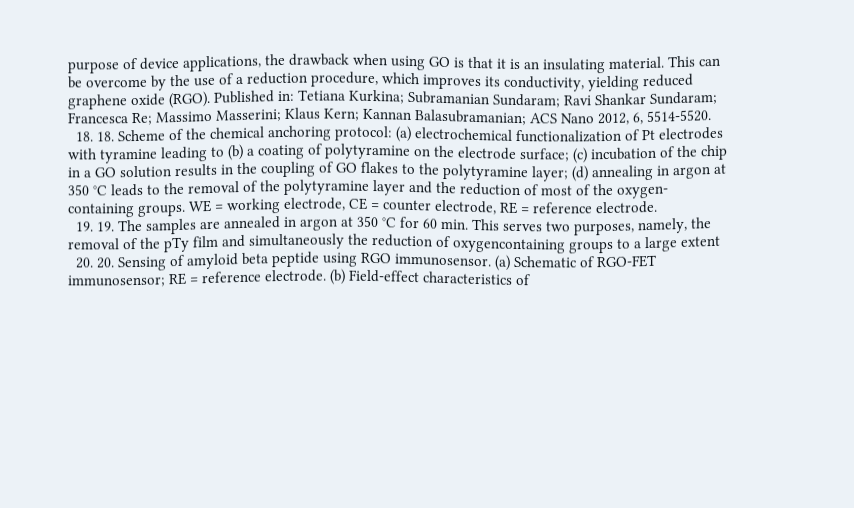purpose of device applications, the drawback when using GO is that it is an insulating material. This can be overcome by the use of a reduction procedure, which improves its conductivity, yielding reduced graphene oxide (RGO). Published in: Tetiana Kurkina; Subramanian Sundaram; Ravi Shankar Sundaram; Francesca Re; Massimo Masserini; Klaus Kern; Kannan Balasubramanian; ACS Nano 2012, 6, 5514-5520.
  18. 18. Scheme of the chemical anchoring protocol: (a) electrochemical functionalization of Pt electrodes with tyramine leading to (b) a coating of polytyramine on the electrode surface; (c) incubation of the chip in a GO solution results in the coupling of GO flakes to the polytyramine layer; (d) annealing in argon at 350 °C leads to the removal of the polytyramine layer and the reduction of most of the oxygen-containing groups. WE = working electrode, CE = counter electrode, RE = reference electrode.
  19. 19. The samples are annealed in argon at 350 °C for 60 min. This serves two purposes, namely, the removal of the pTy film and simultaneously the reduction of oxygencontaining groups to a large extent
  20. 20. Sensing of amyloid beta peptide using RGO immunosensor. (a) Schematic of RGO-FET immunosensor; RE = reference electrode. (b) Field-effect characteristics of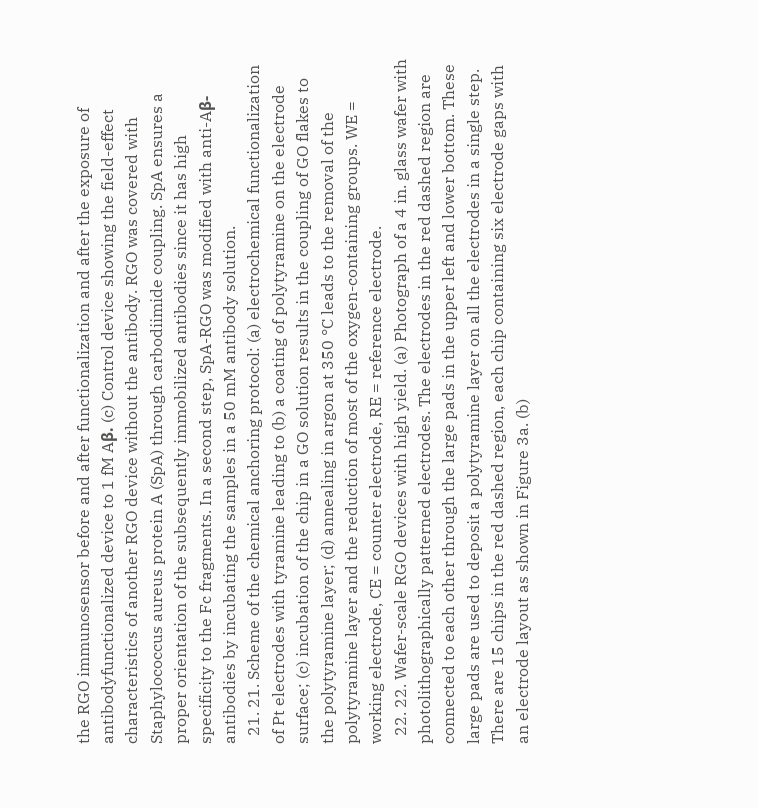the RGO immunosensor before and after functionalization and after the exposure of antibodyfunctionalized device to 1 fM Aβ. (c) Control device showing the field-effect characteristics of another RGO device without the antibody. RGO was covered with Staphylococcus aureus protein A (SpA) through carbodiimide coupling. SpA ensures a proper orientation of the subsequently immobilized antibodies since it has high specificity to the Fc fragments. In a second step, SpA-RGO was modified with anti-Aβ-antibodies by incubating the samples in a 50 mM antibody solution.
  21. 21. Scheme of the chemical anchoring protocol: (a) electrochemical functionalization of Pt electrodes with tyramine leading to (b) a coating of polytyramine on the electrode surface; (c) incubation of the chip in a GO solution results in the coupling of GO flakes to the polytyramine layer; (d) annealing in argon at 350 °C leads to the removal of the polytyramine layer and the reduction of most of the oxygen-containing groups. WE = working electrode, CE = counter electrode, RE = reference electrode.
  22. 22. Wafer-scale RGO devices with high yield. (a) Photograph of a 4 in. glass wafer with photolithographically patterned electrodes. The electrodes in the red dashed region are connected to each other through the large pads in the upper left and lower bottom. These large pads are used to deposit a polytyramine layer on all the electrodes in a single step. There are 15 chips in the red dashed region, each chip containing six electrode gaps with an electrode layout as shown in Figure 3a. (b)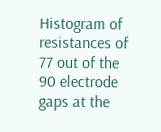Histogram of resistances of 77 out of the 90 electrode gaps at the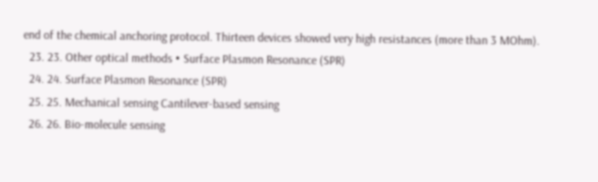end of the chemical anchoring protocol. Thirteen devices showed very high resistances (more than 3 MOhm).
  23. 23. Other optical methods • Surface Plasmon Resonance (SPR)
  24. 24. Surface Plasmon Resonance (SPR)
  25. 25. Mechanical sensing Cantilever-based sensing
  26. 26. Bio-molecule sensing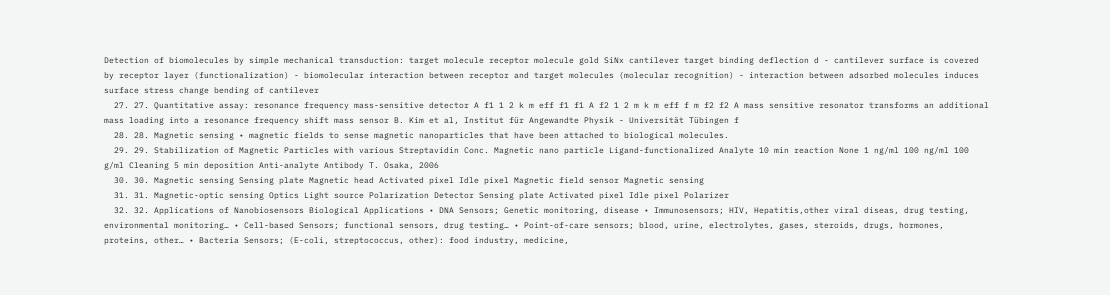Detection of biomolecules by simple mechanical transduction: target molecule receptor molecule gold SiNx cantilever target binding deflection d - cantilever surface is covered by receptor layer (functionalization) - biomolecular interaction between receptor and target molecules (molecular recognition) - interaction between adsorbed molecules induces surface stress change bending of cantilever
  27. 27. Quantitative assay: resonance frequency mass-sensitive detector A f1 1 2 k m eff f1 f1 A f2 1 2 m k m eff f m f2 f2 A mass sensitive resonator transforms an additional mass loading into a resonance frequency shift mass sensor B. Kim et al, Institut für Angewandte Physik - Universität Tübingen f
  28. 28. Magnetic sensing • magnetic fields to sense magnetic nanoparticles that have been attached to biological molecules.
  29. 29. Stabilization of Magnetic Particles with various Streptavidin Conc. Magnetic nano particle Ligand-functionalized Analyte 10 min reaction None 1 ng/ml 100 ng/ml 100 g/ml Cleaning 5 min deposition Anti-analyte Antibody T. Osaka, 2006
  30. 30. Magnetic sensing Sensing plate Magnetic head Activated pixel Idle pixel Magnetic field sensor Magnetic sensing
  31. 31. Magnetic-optic sensing Optics Light source Polarization Detector Sensing plate Activated pixel Idle pixel Polarizer
  32. 32. Applications of Nanobiosensors Biological Applications • DNA Sensors; Genetic monitoring, disease • Immunosensors; HIV, Hepatitis,other viral diseas, drug testing, environmental monitoring… • Cell-based Sensors; functional sensors, drug testing… • Point-of-care sensors; blood, urine, electrolytes, gases, steroids, drugs, hormones, proteins, other… • Bacteria Sensors; (E-coli, streptococcus, other): food industry, medicine,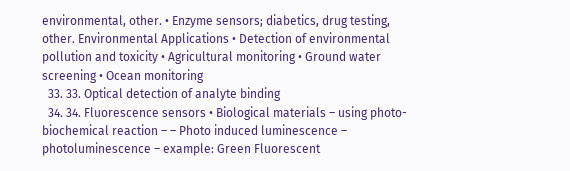environmental, other. • Enzyme sensors; diabetics, drug testing, other. Environmental Applications • Detection of environmental pollution and toxicity • Agricultural monitoring • Ground water screening • Ocean monitoring
  33. 33. Optical detection of analyte binding
  34. 34. Fluorescence sensors • Biological materials – using photo-biochemical reaction – – Photo induced luminescence – photoluminescence – example: Green Fluorescent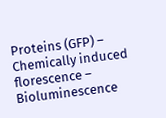Proteins (GFP) – Chemically induced florescence – Bioluminescence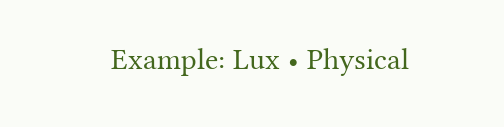Example: Lux • Physical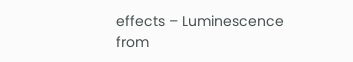effects – Luminescence from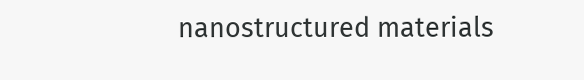nanostructured materials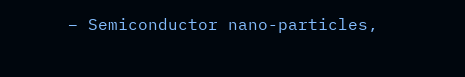– Semiconductor nano-particles,